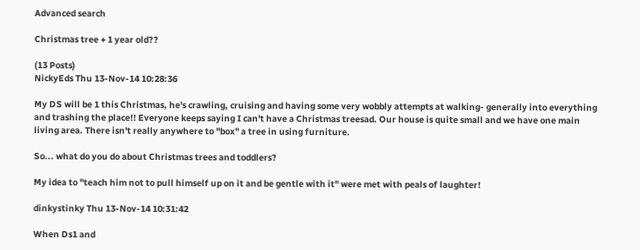Advanced search

Christmas tree + 1 year old??

(13 Posts)
NickyEds Thu 13-Nov-14 10:28:36

My DS will be 1 this Christmas, he's crawling, cruising and having some very wobbly attempts at walking- generally into everything and trashing the place!! Everyone keeps saying I can't have a Christmas treesad. Our house is quite small and we have one main living area. There isn't really anywhere to "box" a tree in using furniture.

So... what do you do about Christmas trees and toddlers?

My idea to "teach him not to pull himself up on it and be gentle with it" were met with peals of laughter!

dinkystinky Thu 13-Nov-14 10:31:42

When Ds1 and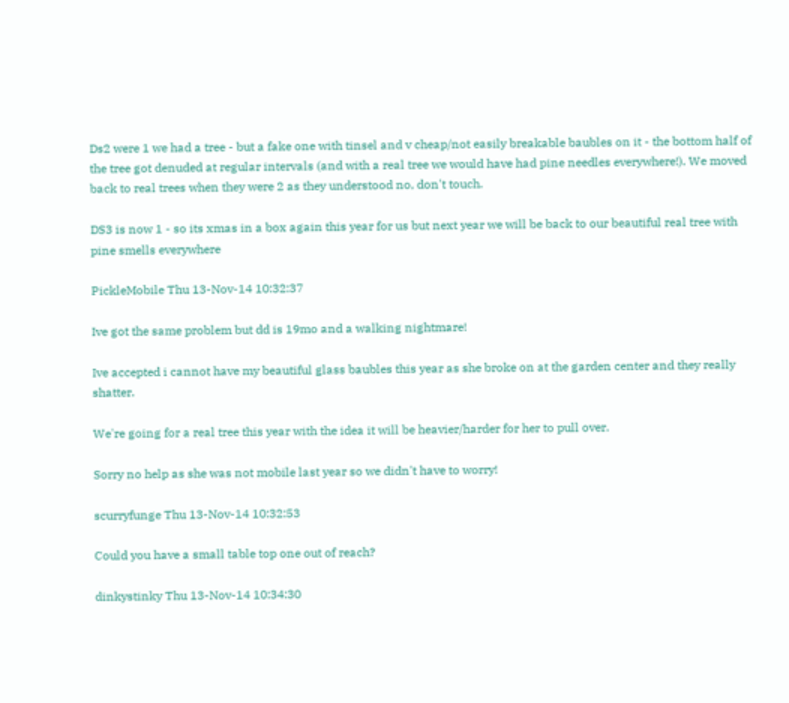Ds2 were 1 we had a tree - but a fake one with tinsel and v cheap/not easily breakable baubles on it - the bottom half of the tree got denuded at regular intervals (and with a real tree we would have had pine needles everywhere!). We moved back to real trees when they were 2 as they understood no, don't touch.

DS3 is now 1 - so its xmas in a box again this year for us but next year we will be back to our beautiful real tree with pine smells everywhere

PickleMobile Thu 13-Nov-14 10:32:37

Ive got the same problem but dd is 19mo and a walking nightmare!

Ive accepted i cannot have my beautiful glass baubles this year as she broke on at the garden center and they really shatter.

We're going for a real tree this year with the idea it will be heavier/harder for her to pull over.

Sorry no help as she was not mobile last year so we didn't have to worry!

scurryfunge Thu 13-Nov-14 10:32:53

Could you have a small table top one out of reach?

dinkystinky Thu 13-Nov-14 10:34:30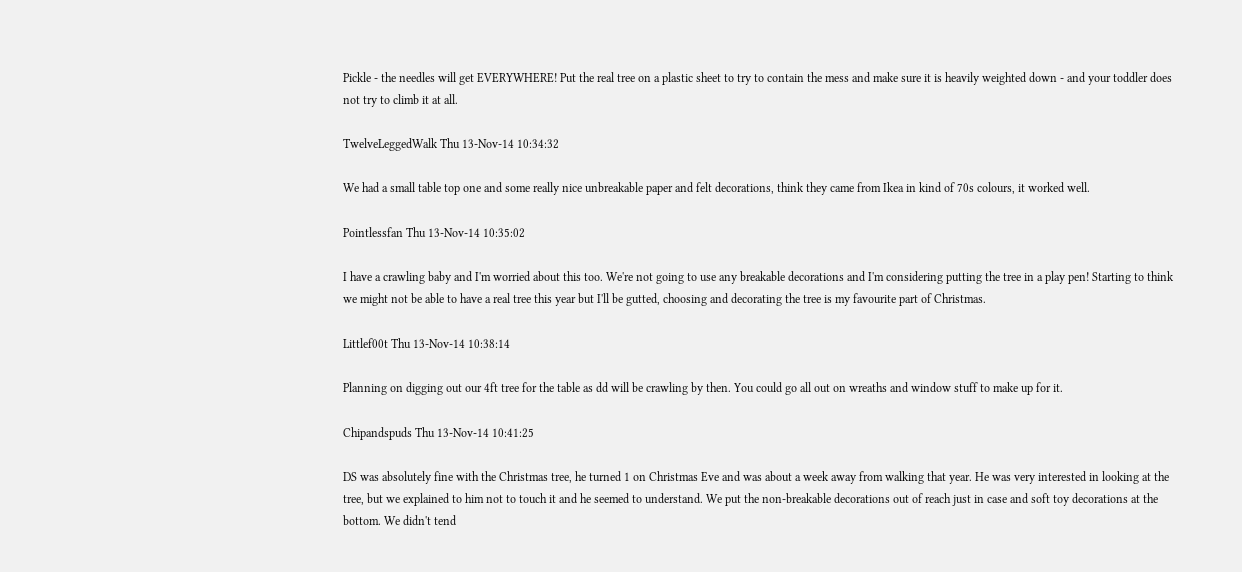Pickle - the needles will get EVERYWHERE! Put the real tree on a plastic sheet to try to contain the mess and make sure it is heavily weighted down - and your toddler does not try to climb it at all.

TwelveLeggedWalk Thu 13-Nov-14 10:34:32

We had a small table top one and some really nice unbreakable paper and felt decorations, think they came from Ikea in kind of 70s colours, it worked well.

Pointlessfan Thu 13-Nov-14 10:35:02

I have a crawling baby and I'm worried about this too. We're not going to use any breakable decorations and I'm considering putting the tree in a play pen! Starting to think we might not be able to have a real tree this year but I'll be gutted, choosing and decorating the tree is my favourite part of Christmas.

Littlef00t Thu 13-Nov-14 10:38:14

Planning on digging out our 4ft tree for the table as dd will be crawling by then. You could go all out on wreaths and window stuff to make up for it.

Chipandspuds Thu 13-Nov-14 10:41:25

DS was absolutely fine with the Christmas tree, he turned 1 on Christmas Eve and was about a week away from walking that year. He was very interested in looking at the tree, but we explained to him not to touch it and he seemed to understand. We put the non-breakable decorations out of reach just in case and soft toy decorations at the bottom. We didn't tend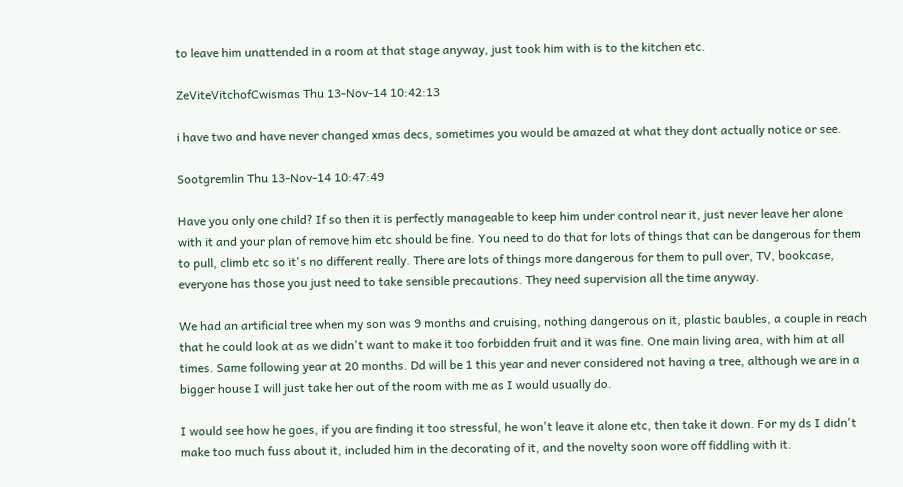to leave him unattended in a room at that stage anyway, just took him with is to the kitchen etc.

ZeViteVitchofCwismas Thu 13-Nov-14 10:42:13

i have two and have never changed xmas decs, sometimes you would be amazed at what they dont actually notice or see.

Sootgremlin Thu 13-Nov-14 10:47:49

Have you only one child? If so then it is perfectly manageable to keep him under control near it, just never leave her alone with it and your plan of remove him etc should be fine. You need to do that for lots of things that can be dangerous for them to pull, climb etc so it's no different really. There are lots of things more dangerous for them to pull over, TV, bookcase, everyone has those you just need to take sensible precautions. They need supervision all the time anyway.

We had an artificial tree when my son was 9 months and cruising, nothing dangerous on it, plastic baubles, a couple in reach that he could look at as we didn't want to make it too forbidden fruit and it was fine. One main living area, with him at all times. Same following year at 20 months. Dd will be 1 this year and never considered not having a tree, although we are in a bigger house I will just take her out of the room with me as I would usually do.

I would see how he goes, if you are finding it too stressful, he won't leave it alone etc, then take it down. For my ds I didn't make too much fuss about it, included him in the decorating of it, and the novelty soon wore off fiddling with it.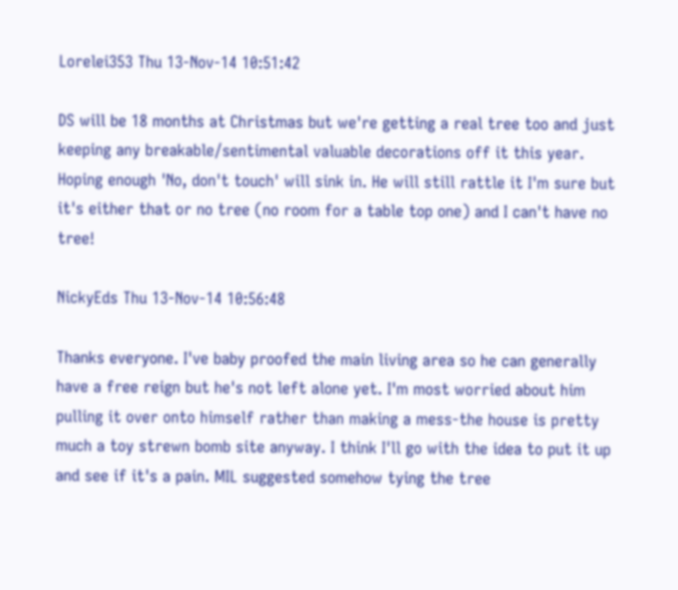Lorelei353 Thu 13-Nov-14 10:51:42

DS will be 18 months at Christmas but we're getting a real tree too and just keeping any breakable/sentimental valuable decorations off it this year. Hoping enough 'No, don't touch' will sink in. He will still rattle it I'm sure but it's either that or no tree (no room for a table top one) and I can't have no tree!

NickyEds Thu 13-Nov-14 10:56:48

Thanks everyone. I've baby proofed the main living area so he can generally have a free reign but he's not left alone yet. I'm most worried about him pulling it over onto himself rather than making a mess-the house is pretty much a toy strewn bomb site anyway. I think I'll go with the idea to put it up and see if it's a pain. MIL suggested somehow tying the tree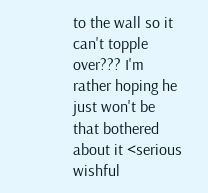to the wall so it can't topple over??? I'm rather hoping he just won't be that bothered about it <serious wishful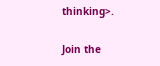thinking>.

Join the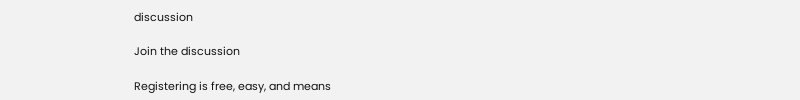discussion

Join the discussion

Registering is free, easy, and means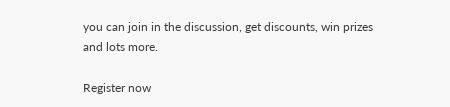you can join in the discussion, get discounts, win prizes and lots more.

Register now